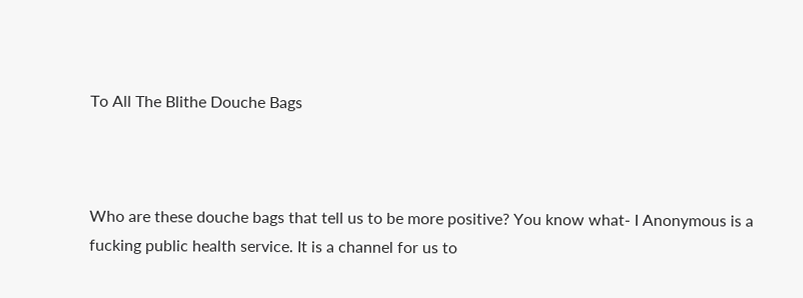To All The Blithe Douche Bags



Who are these douche bags that tell us to be more positive? You know what- I Anonymous is a fucking public health service. It is a channel for us to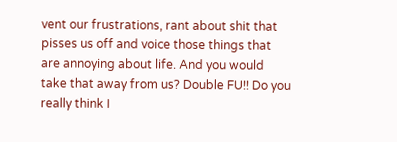vent our frustrations, rant about shit that pisses us off and voice those things that are annoying about life. And you would take that away from us? Double FU!! Do you really think I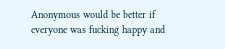Anonymous would be better if everyone was fucking happy and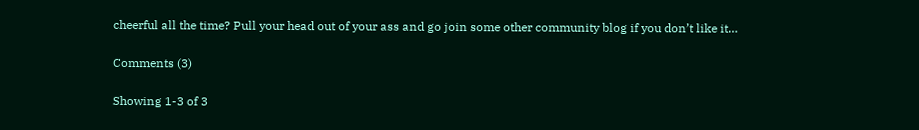cheerful all the time? Pull your head out of your ass and go join some other community blog if you don’t like it…

Comments (3)

Showing 1-3 of 3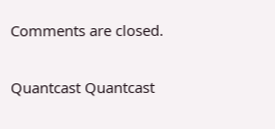Comments are closed.

Quantcast Quantcast